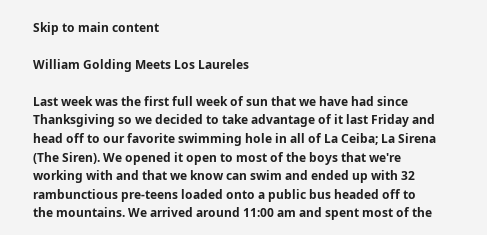Skip to main content

William Golding Meets Los Laureles

Last week was the first full week of sun that we have had since Thanksgiving so we decided to take advantage of it last Friday and head off to our favorite swimming hole in all of La Ceiba; La Sirena (The Siren). We opened it open to most of the boys that we're working with and that we know can swim and ended up with 32 rambunctious pre-teens loaded onto a public bus headed off to the mountains. We arrived around 11:00 am and spent most of the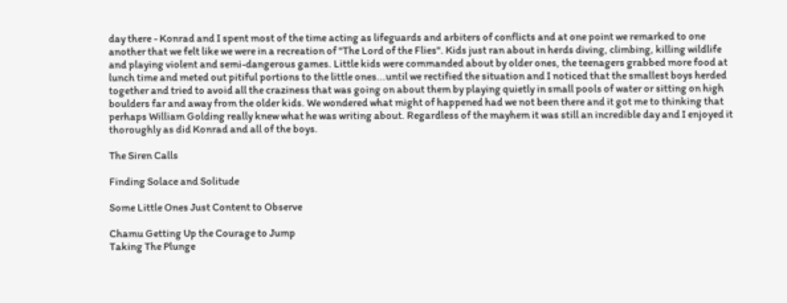day there - Konrad and I spent most of the time acting as lifeguards and arbiters of conflicts and at one point we remarked to one another that we felt like we were in a recreation of "The Lord of the Flies". Kids just ran about in herds diving, climbing, killing wildlife and playing violent and semi-dangerous games. Little kids were commanded about by older ones, the teenagers grabbed more food at lunch time and meted out pitiful portions to the little ones...until we rectified the situation and I noticed that the smallest boys herded together and tried to avoid all the craziness that was going on about them by playing quietly in small pools of water or sitting on high boulders far and away from the older kids. We wondered what might of happened had we not been there and it got me to thinking that perhaps William Golding really knew what he was writing about. Regardless of the mayhem it was still an incredible day and I enjoyed it thoroughly as did Konrad and all of the boys.

The Siren Calls

Finding Solace and Solitude

Some Little Ones Just Content to Observe

Chamu Getting Up the Courage to Jump
Taking The Plunge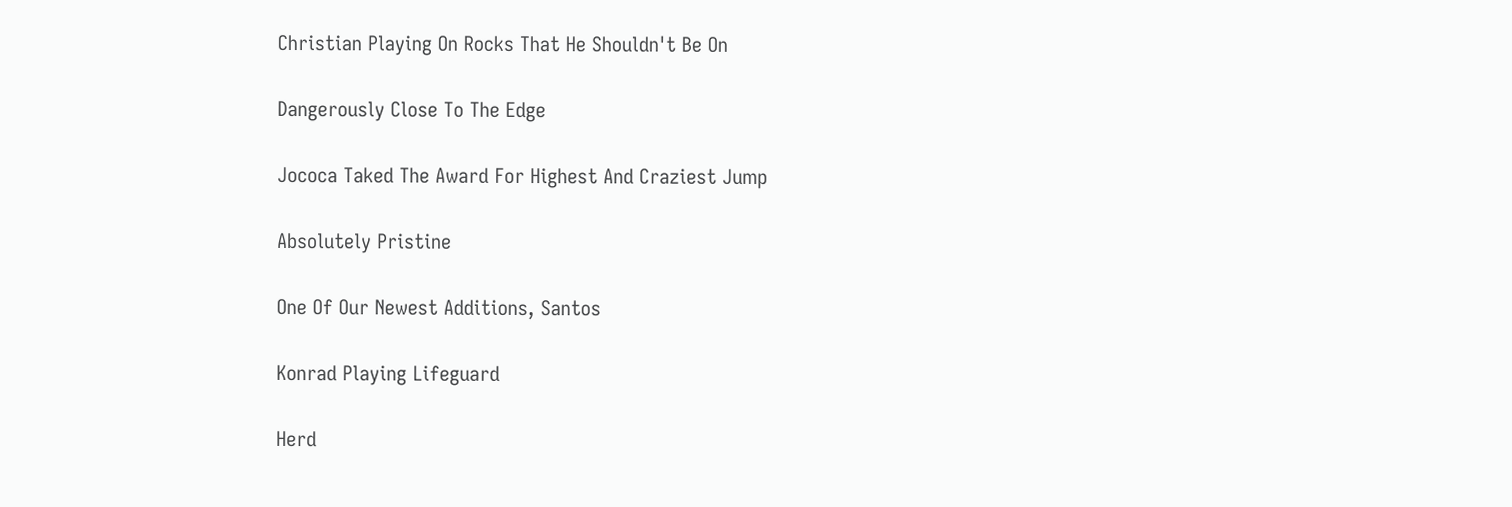Christian Playing On Rocks That He Shouldn't Be On

Dangerously Close To The Edge

Jococa Taked The Award For Highest And Craziest Jump

Absolutely Pristine

One Of Our Newest Additions, Santos

Konrad Playing Lifeguard

Herd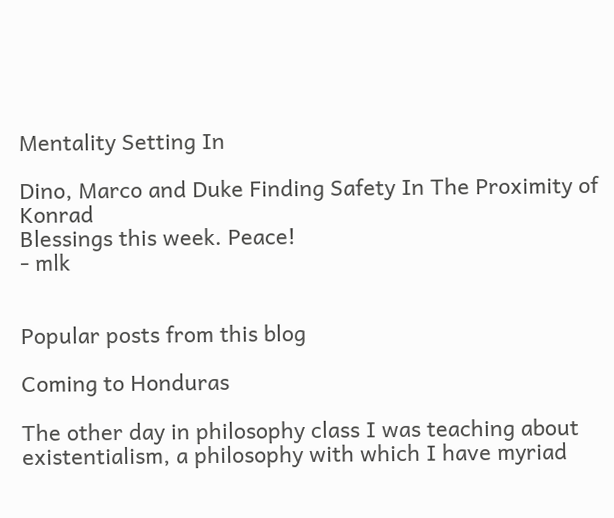Mentality Setting In

Dino, Marco and Duke Finding Safety In The Proximity of Konrad
Blessings this week. Peace!
- mlk


Popular posts from this blog

Coming to Honduras

The other day in philosophy class I was teaching about existentialism, a philosophy with which I have myriad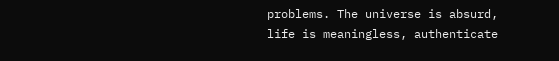problems. The universe is absurd, life is meaningless, authenticate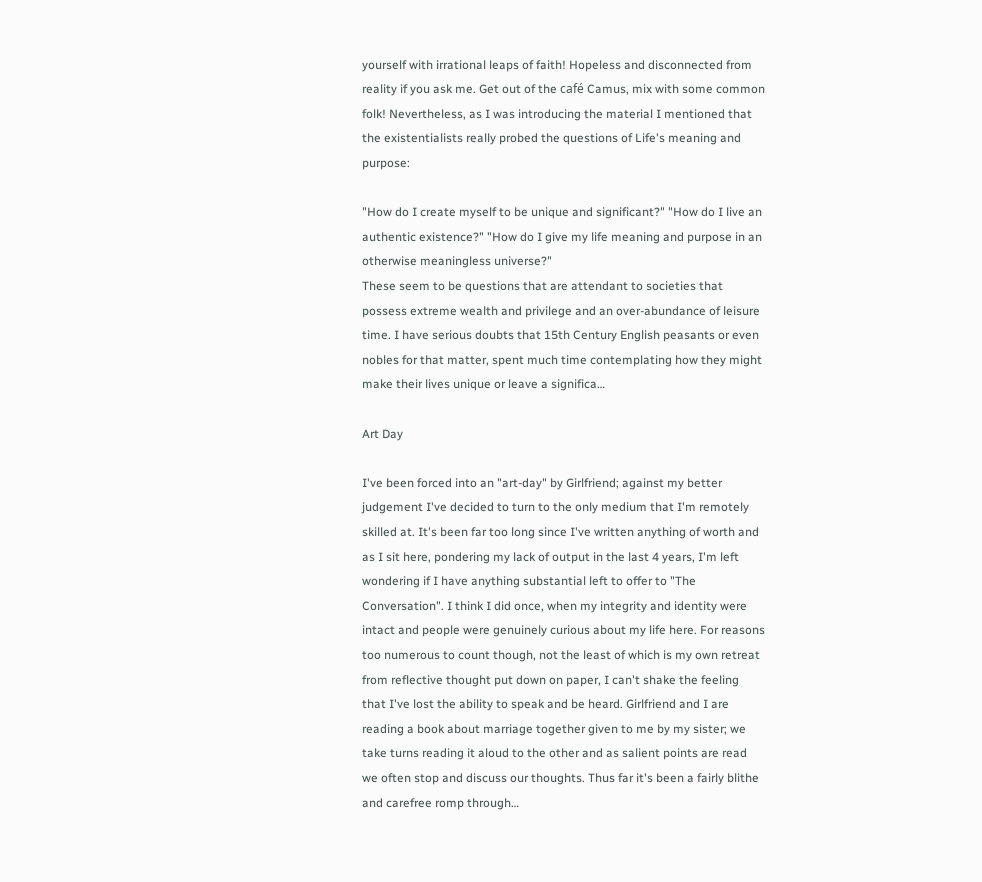yourself with irrational leaps of faith! Hopeless and disconnected from reality if you ask me. Get out of the café Camus, mix with some common folk! Nevertheless, as I was introducing the material I mentioned that the existentialists really probed the questions of Life's meaning and purpose:

"How do I create myself to be unique and significant?" "How do I live an authentic existence?" "How do I give my life meaning and purpose in an otherwise meaningless universe?"
These seem to be questions that are attendant to societies that possess extreme wealth and privilege and an over-abundance of leisure time. I have serious doubts that 15th Century English peasants or even nobles for that matter, spent much time contemplating how they might make their lives unique or leave a significa…

Art Day

I've been forced into an "art-day" by Girlfriend; against my better judgement I've decided to turn to the only medium that I'm remotely skilled at. It's been far too long since I've written anything of worth and as I sit here, pondering my lack of output in the last 4 years, I'm left wondering if I have anything substantial left to offer to "The Conversation". I think I did once, when my integrity and identity were intact and people were genuinely curious about my life here. For reasons too numerous to count though, not the least of which is my own retreat from reflective thought put down on paper, I can't shake the feeling that I've lost the ability to speak and be heard. Girlfriend and I are reading a book about marriage together given to me by my sister; we take turns reading it aloud to the other and as salient points are read we often stop and discuss our thoughts. Thus far it's been a fairly blithe and carefree romp through…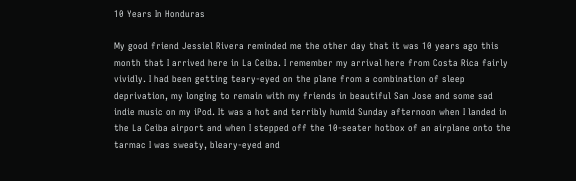10 Years In Honduras

My good friend Jessiel Rivera reminded me the other day that it was 10 years ago this month that I arrived here in La Ceiba. I remember my arrival here from Costa Rica fairly vividly. I had been getting teary-eyed on the plane from a combination of sleep deprivation, my longing to remain with my friends in beautiful San Jose and some sad indie music on my iPod. It was a hot and terribly humid Sunday afternoon when I landed in the La Ceiba airport and when I stepped off the 10-seater hotbox of an airplane onto the tarmac I was sweaty, bleary-eyed and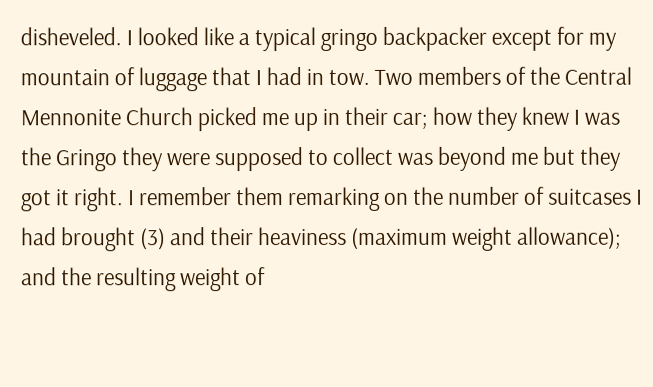disheveled. I looked like a typical gringo backpacker except for my mountain of luggage that I had in tow. Two members of the Central Mennonite Church picked me up in their car; how they knew I was the Gringo they were supposed to collect was beyond me but they got it right. I remember them remarking on the number of suitcases I had brought (3) and their heaviness (maximum weight allowance); and the resulting weight of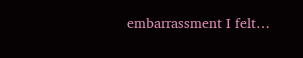embarrassment I felt…